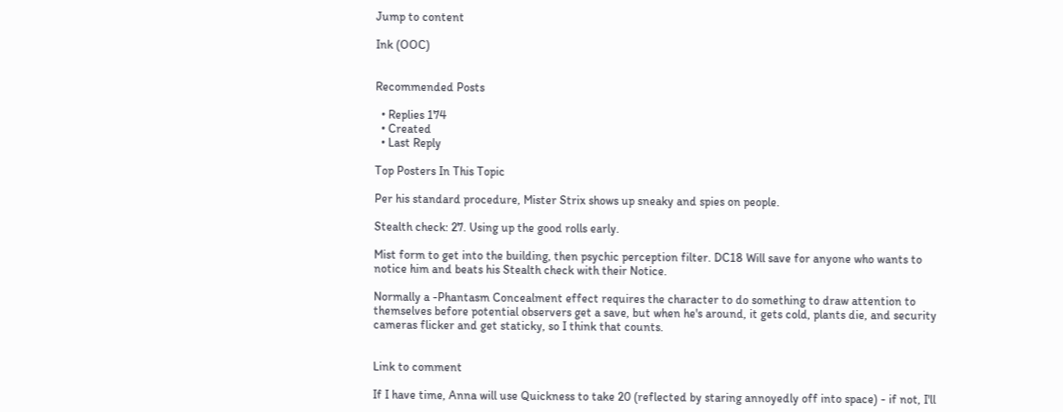Jump to content

Ink (OOC)


Recommended Posts

  • Replies 174
  • Created
  • Last Reply

Top Posters In This Topic

Per his standard procedure, Mister Strix shows up sneaky and spies on people.

Stealth check: 27. Using up the good rolls early.

Mist form to get into the building, then psychic perception filter. DC18 Will save for anyone who wants to notice him and beats his Stealth check with their Notice.

Normally a -Phantasm Concealment effect requires the character to do something to draw attention to themselves before potential observers get a save, but when he's around, it gets cold, plants die, and security cameras flicker and get staticky, so I think that counts.


Link to comment

If I have time, Anna will use Quickness to take 20 (reflected by staring annoyedly off into space) - if not, I'll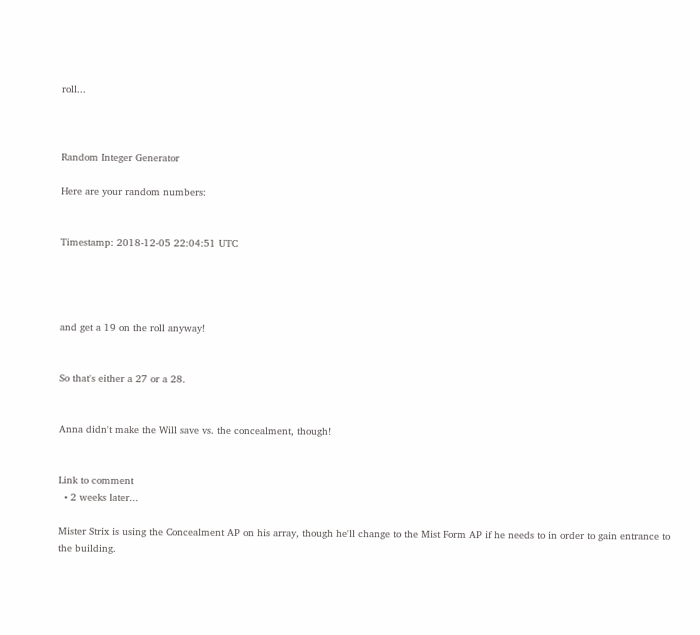roll...



Random Integer Generator

Here are your random numbers:


Timestamp: 2018-12-05 22:04:51 UTC




and get a 19 on the roll anyway!


So that's either a 27 or a 28.


Anna didn't make the Will save vs. the concealment, though!


Link to comment
  • 2 weeks later...

Mister Strix is using the Concealment AP on his array, though he'll change to the Mist Form AP if he needs to in order to gain entrance to the building.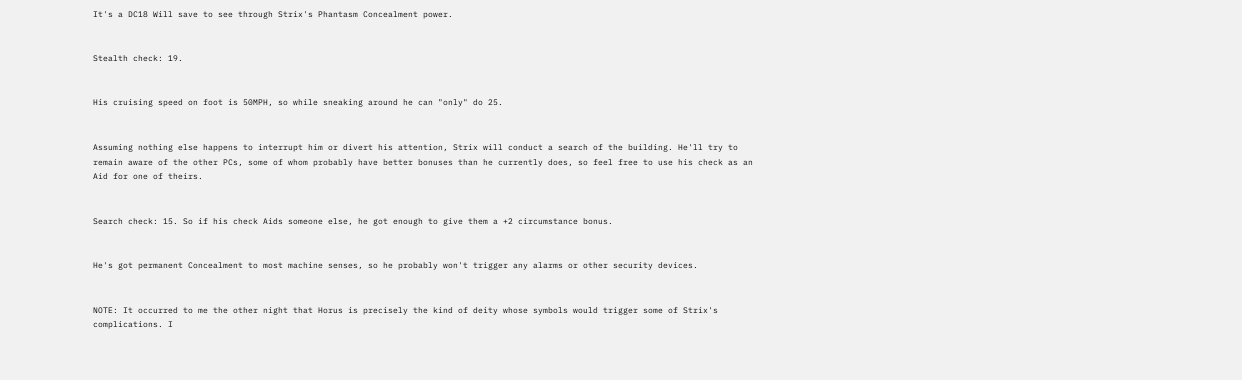It's a DC18 Will save to see through Strix's Phantasm Concealment power.


Stealth check: 19.


His cruising speed on foot is 50MPH, so while sneaking around he can "only" do 25.


Assuming nothing else happens to interrupt him or divert his attention, Strix will conduct a search of the building. He'll try to remain aware of the other PCs, some of whom probably have better bonuses than he currently does, so feel free to use his check as an Aid for one of theirs.


Search check: 15. So if his check Aids someone else, he got enough to give them a +2 circumstance bonus.


He's got permanent Concealment to most machine senses, so he probably won't trigger any alarms or other security devices.


NOTE: It occurred to me the other night that Horus is precisely the kind of deity whose symbols would trigger some of Strix's complications. I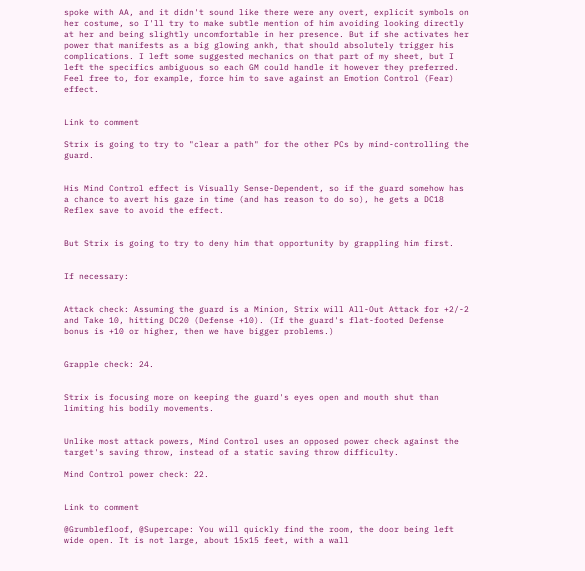spoke with AA, and it didn't sound like there were any overt, explicit symbols on her costume, so I'll try to make subtle mention of him avoiding looking directly at her and being slightly uncomfortable in her presence. But if she activates her power that manifests as a big glowing ankh, that should absolutely trigger his complications. I left some suggested mechanics on that part of my sheet, but I left the specifics ambiguous so each GM could handle it however they preferred. Feel free to, for example, force him to save against an Emotion Control (Fear) effect.


Link to comment

Strix is going to try to "clear a path" for the other PCs by mind-controlling the guard.


His Mind Control effect is Visually Sense-Dependent, so if the guard somehow has a chance to avert his gaze in time (and has reason to do so), he gets a DC18 Reflex save to avoid the effect.


But Strix is going to try to deny him that opportunity by grappling him first.


If necessary:


Attack check: Assuming the guard is a Minion, Strix will All-Out Attack for +2/-2 and Take 10, hitting DC20 (Defense +10). (If the guard's flat-footed Defense bonus is +10 or higher, then we have bigger problems.)


Grapple check: 24.


Strix is focusing more on keeping the guard's eyes open and mouth shut than limiting his bodily movements.


Unlike most attack powers, Mind Control uses an opposed power check against the target's saving throw, instead of a static saving throw difficulty.

Mind Control power check: 22.


Link to comment

@Grumblefloof, @Supercape: You will quickly find the room, the door being left wide open. It is not large, about 15x15 feet, with a wall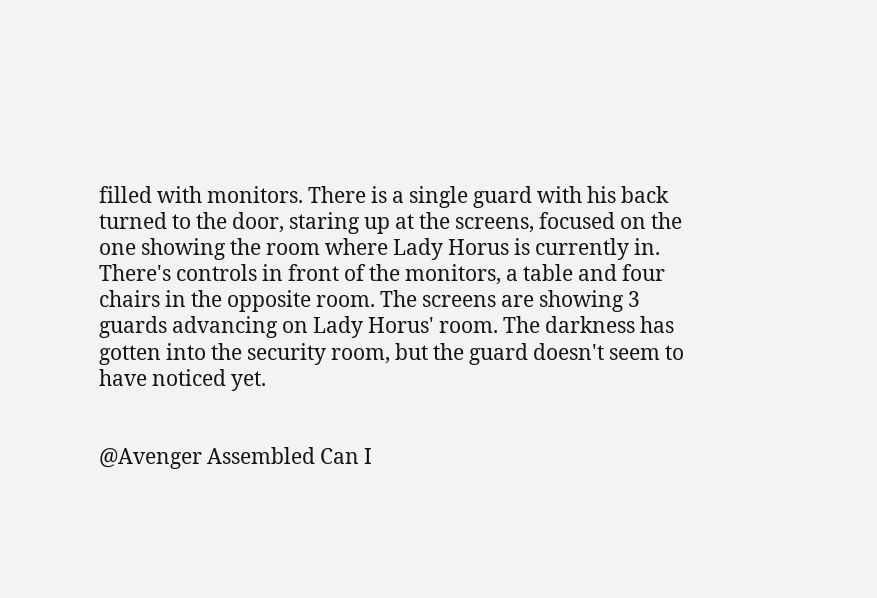filled with monitors. There is a single guard with his back turned to the door, staring up at the screens, focused on the one showing the room where Lady Horus is currently in. There's controls in front of the monitors, a table and four chairs in the opposite room. The screens are showing 3 guards advancing on Lady Horus' room. The darkness has gotten into the security room, but the guard doesn't seem to have noticed yet.


@Avenger Assembled Can I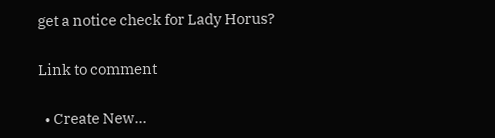get a notice check for Lady Horus?

Link to comment

  • Create New...